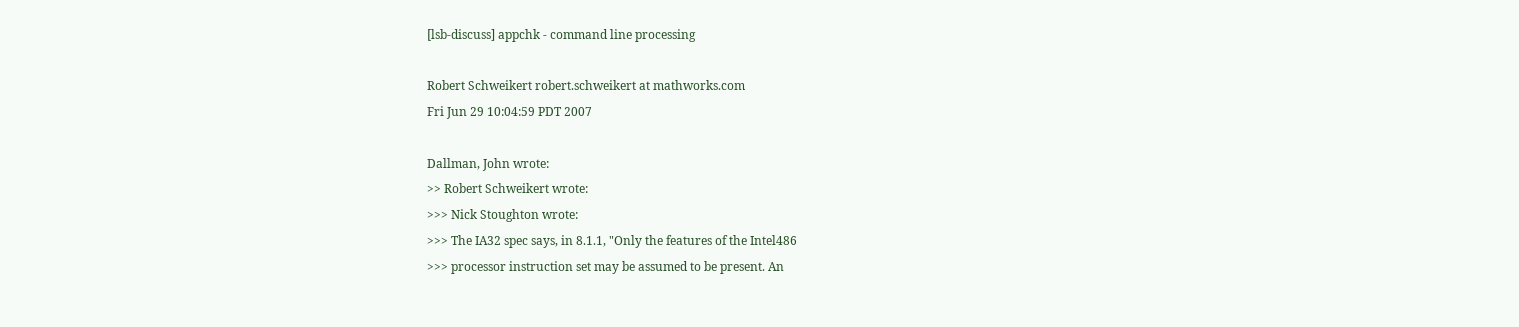[lsb-discuss] appchk - command line processing

Robert Schweikert robert.schweikert at mathworks.com
Fri Jun 29 10:04:59 PDT 2007

Dallman, John wrote:
>> Robert Schweikert wrote:
>>> Nick Stoughton wrote:
>>> The IA32 spec says, in 8.1.1, "Only the features of the Intel486
>>> processor instruction set may be assumed to be present. An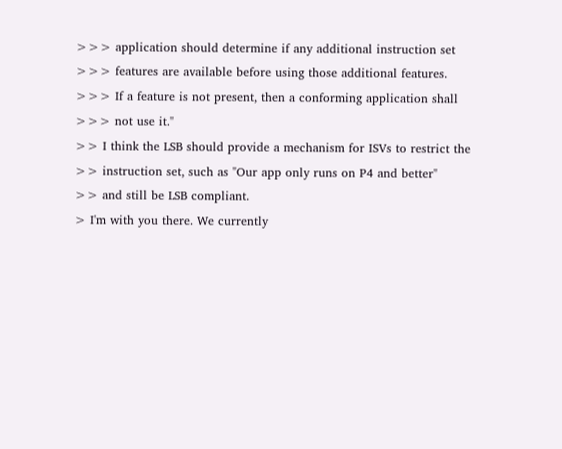>>> application should determine if any additional instruction set
>>> features are available before using those additional features.
>>> If a feature is not present, then a conforming application shall
>>> not use it."
>> I think the LSB should provide a mechanism for ISVs to restrict the
>> instruction set, such as "Our app only runs on P4 and better"
>> and still be LSB compliant.
> I'm with you there. We currently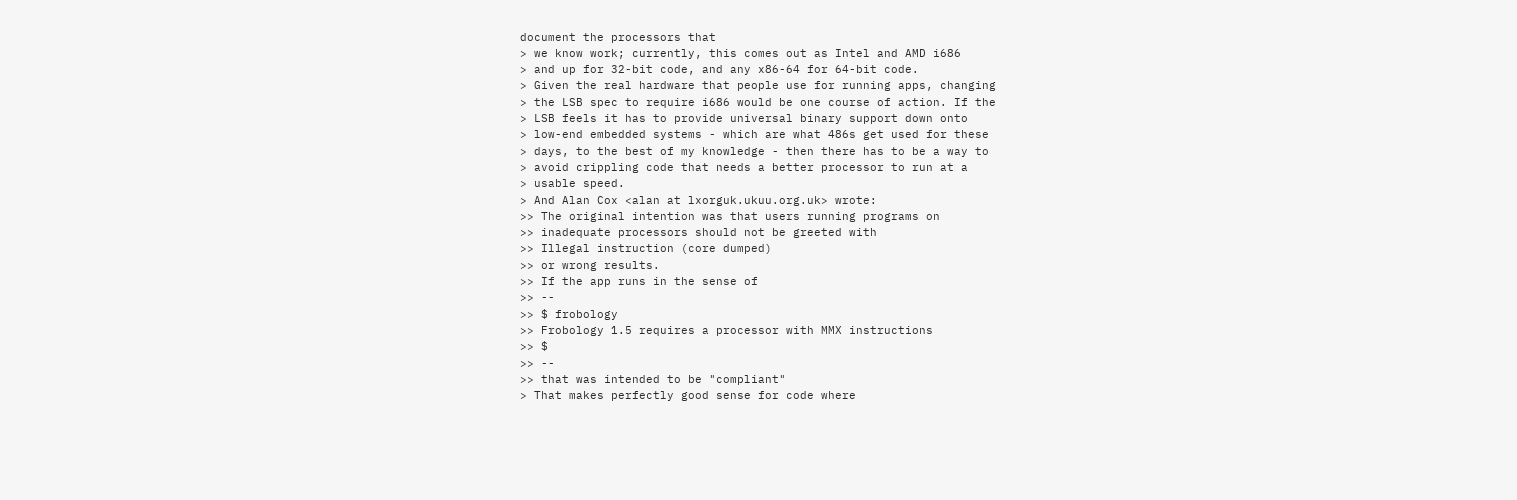document the processors that
> we know work; currently, this comes out as Intel and AMD i686
> and up for 32-bit code, and any x86-64 for 64-bit code.
> Given the real hardware that people use for running apps, changing
> the LSB spec to require i686 would be one course of action. If the
> LSB feels it has to provide universal binary support down onto
> low-end embedded systems - which are what 486s get used for these
> days, to the best of my knowledge - then there has to be a way to
> avoid crippling code that needs a better processor to run at a
> usable speed.
> And Alan Cox <alan at lxorguk.ukuu.org.uk> wrote:
>> The original intention was that users running programs on
>> inadequate processors should not be greeted with
>> Illegal instruction (core dumped)
>> or wrong results.
>> If the app runs in the sense of
>> --
>> $ frobology
>> Frobology 1.5 requires a processor with MMX instructions
>> $
>> --
>> that was intended to be "compliant"
> That makes perfectly good sense for code where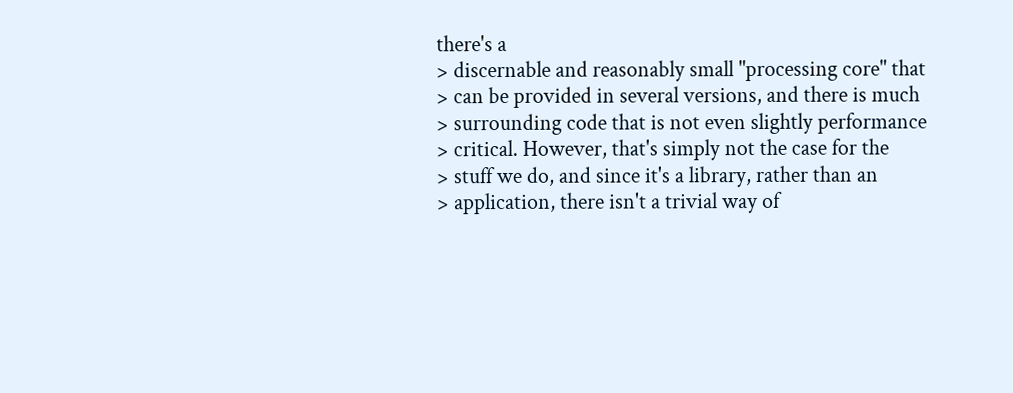there's a
> discernable and reasonably small "processing core" that
> can be provided in several versions, and there is much
> surrounding code that is not even slightly performance
> critical. However, that's simply not the case for the
> stuff we do, and since it's a library, rather than an
> application, there isn't a trivial way of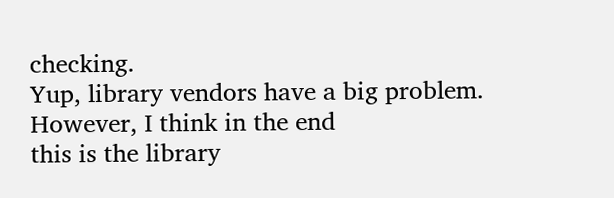checking.
Yup, library vendors have a big problem. However, I think in the end
this is the library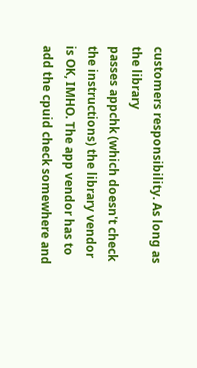customers responsibility. As long as the library
passes appchk (which doesn't check the instructions) the library vendor
is OK, IMHO. The app vendor has to add the cpuid check somewhere and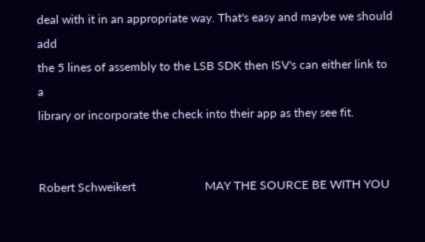deal with it in an appropriate way. That's easy and maybe we should add
the 5 lines of assembly to the LSB SDK then ISV's can either link to a
library or incorporate the check into their app as they see fit.


Robert Schweikert                       MAY THE SOURCE BE WITH YOU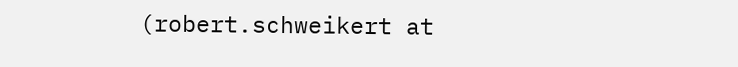(robert.schweikert at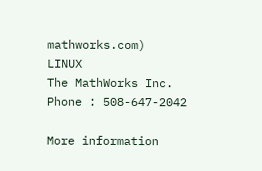mathworks.com)                 LINUX
The MathWorks Inc.
Phone : 508-647-2042

More information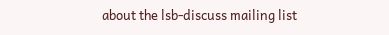about the lsb-discuss mailing list